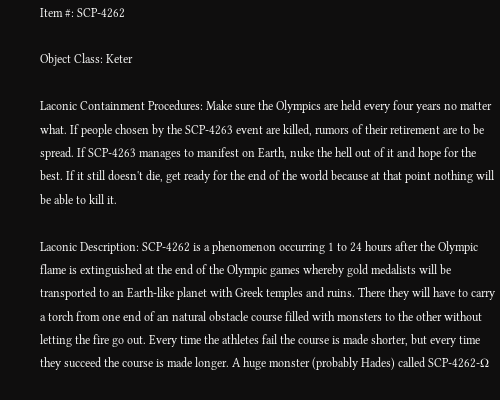Item #: SCP-4262

Object Class: Keter

Laconic Containment Procedures: Make sure the Olympics are held every four years no matter what. If people chosen by the SCP-4263 event are killed, rumors of their retirement are to be spread. If SCP-4263 manages to manifest on Earth, nuke the hell out of it and hope for the best. If it still doesn't die, get ready for the end of the world because at that point nothing will be able to kill it.

Laconic Description: SCP-4262 is a phenomenon occurring 1 to 24 hours after the Olympic flame is extinguished at the end of the Olympic games whereby gold medalists will be transported to an Earth-like planet with Greek temples and ruins. There they will have to carry a torch from one end of an natural obstacle course filled with monsters to the other without letting the fire go out. Every time the athletes fail the course is made shorter, but every time they succeed the course is made longer. A huge monster (probably Hades) called SCP-4262-Ω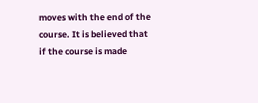moves with the end of the course. It is believed that if the course is made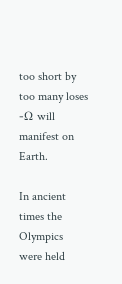too short by too many loses -Ω will manifest on Earth.

In ancient times the Olympics were held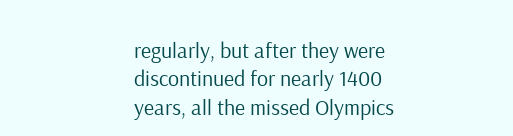regularly, but after they were discontinued for nearly 1400 years, all the missed Olympics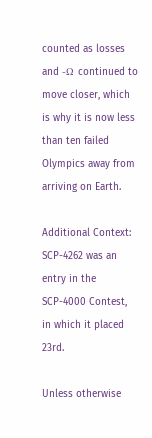counted as losses and -Ω continued to move closer, which is why it is now less than ten failed Olympics away from arriving on Earth.

Additional Context: SCP-4262 was an entry in the SCP-4000 Contest, in which it placed 23rd.

Unless otherwise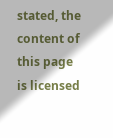stated, the content of this page is licensed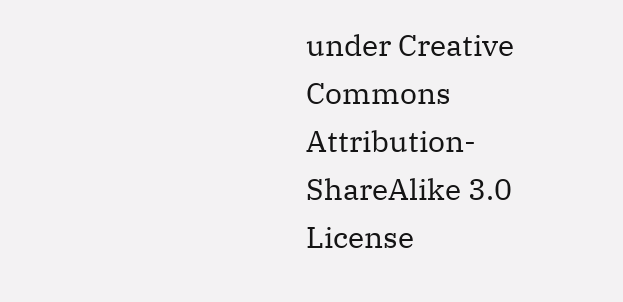under Creative Commons Attribution-ShareAlike 3.0 License